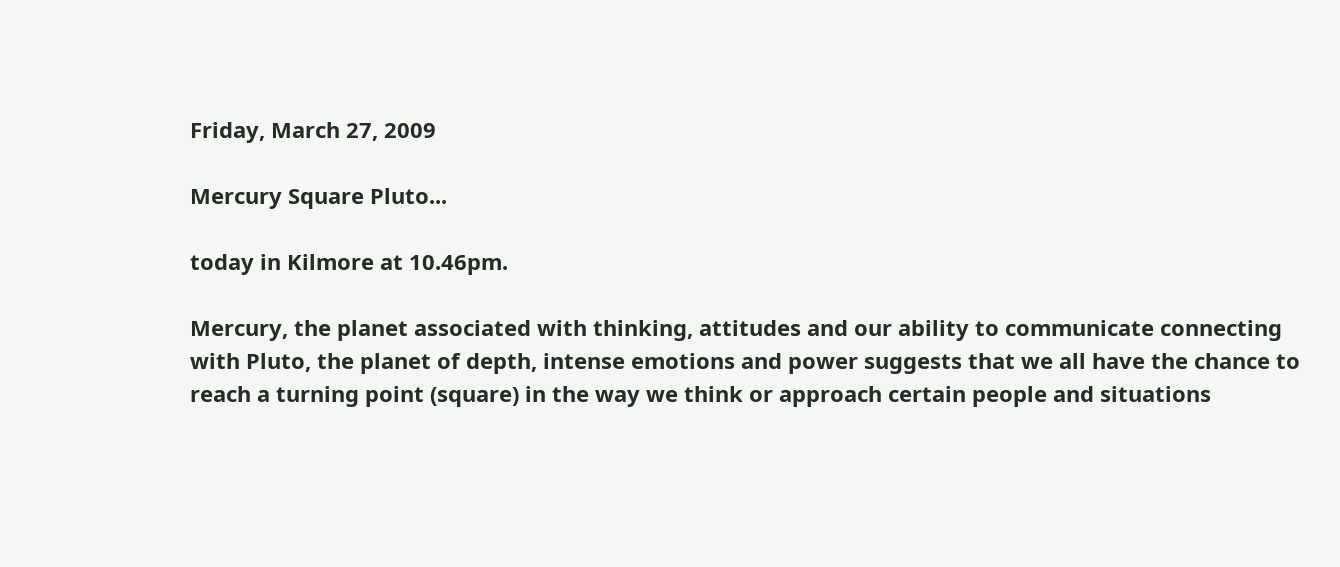Friday, March 27, 2009

Mercury Square Pluto...

today in Kilmore at 10.46pm.

Mercury, the planet associated with thinking, attitudes and our ability to communicate connecting with Pluto, the planet of depth, intense emotions and power suggests that we all have the chance to reach a turning point (square) in the way we think or approach certain people and situations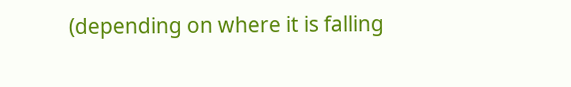(depending on where it is falling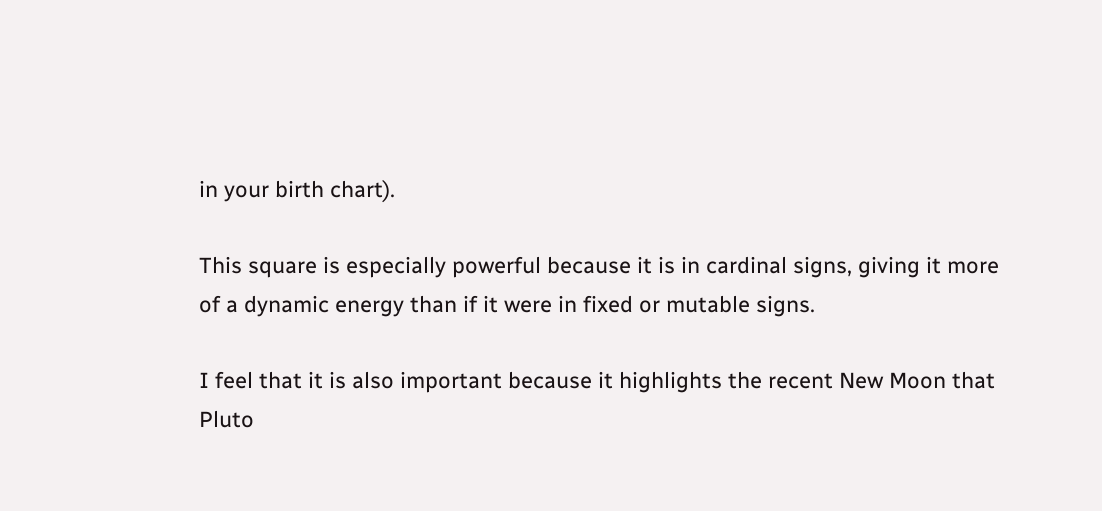in your birth chart).

This square is especially powerful because it is in cardinal signs, giving it more of a dynamic energy than if it were in fixed or mutable signs.

I feel that it is also important because it highlights the recent New Moon that Pluto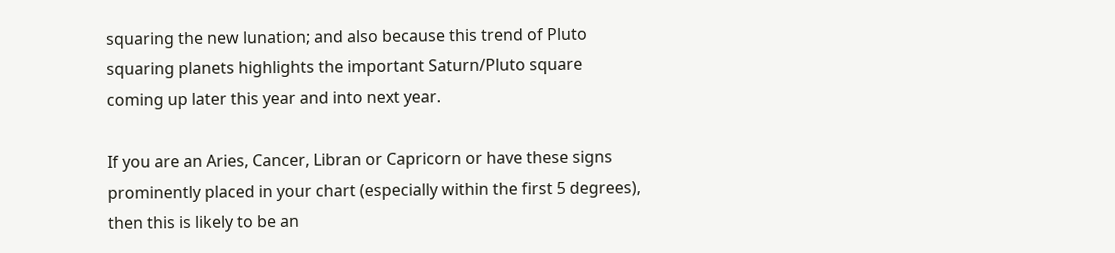squaring the new lunation; and also because this trend of Pluto squaring planets highlights the important Saturn/Pluto square coming up later this year and into next year.

If you are an Aries, Cancer, Libran or Capricorn or have these signs prominently placed in your chart (especially within the first 5 degrees), then this is likely to be an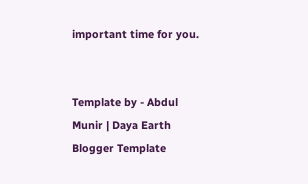important time for you.


Template by - Abdul Munir | Daya Earth Blogger Template